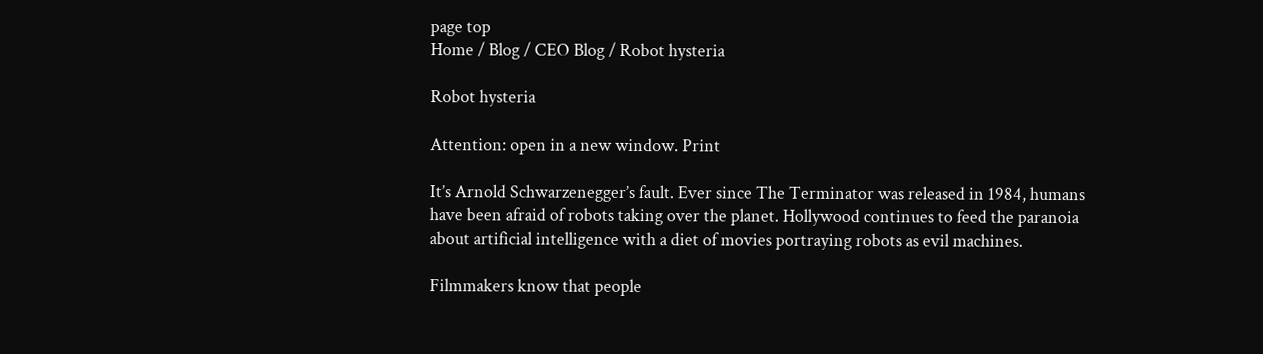page top
Home / Blog / CEO Blog / Robot hysteria

Robot hysteria

Attention: open in a new window. Print

It’s Arnold Schwarzenegger’s fault. Ever since The Terminator was released in 1984, humans have been afraid of robots taking over the planet. Hollywood continues to feed the paranoia about artificial intelligence with a diet of movies portraying robots as evil machines.

Filmmakers know that people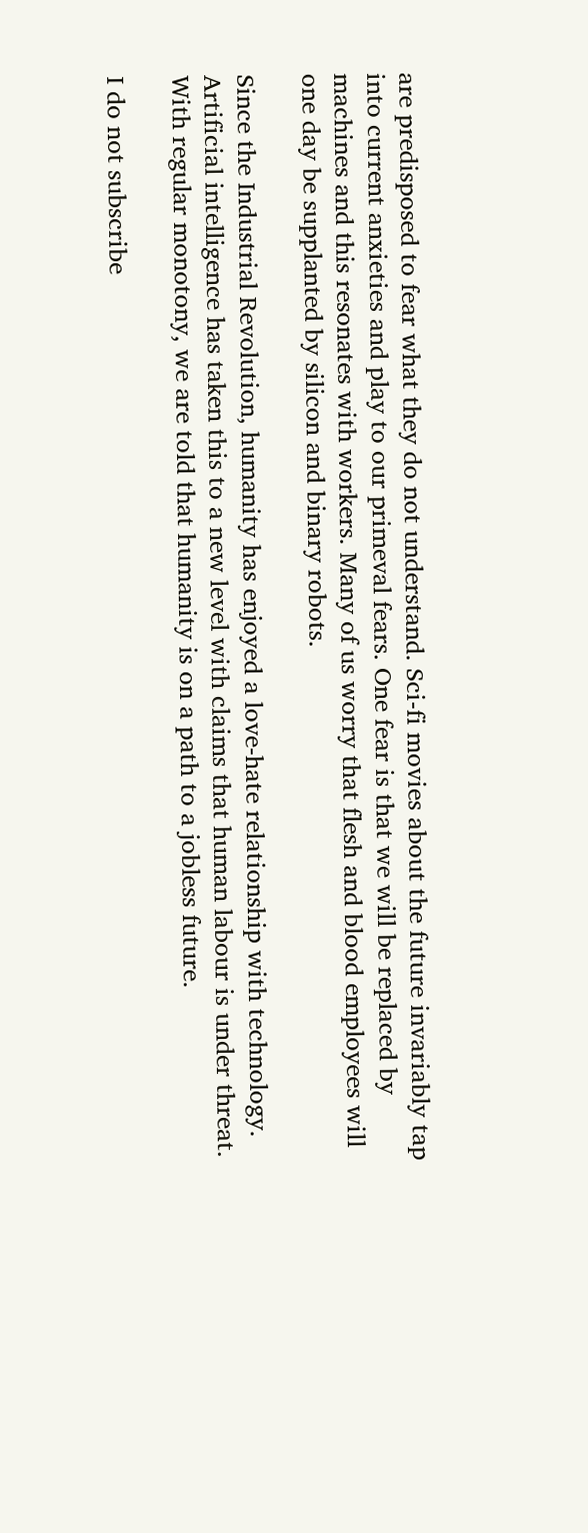are predisposed to fear what they do not understand. Sci-fi movies about the future invariably tap into current anxieties and play to our primeval fears. One fear is that we will be replaced by machines and this resonates with workers. Many of us worry that flesh and blood employees will one day be supplanted by silicon and binary robots.

Since the Industrial Revolution, humanity has enjoyed a love-hate relationship with technology. Artificial intelligence has taken this to a new level with claims that human labour is under threat. With regular monotony, we are told that humanity is on a path to a jobless future.

I do not subscribe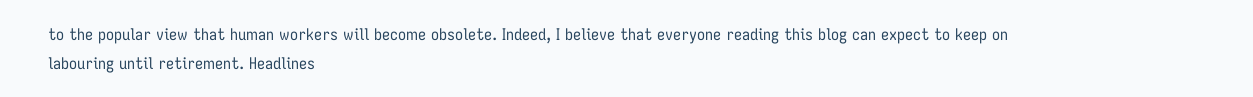to the popular view that human workers will become obsolete. Indeed, I believe that everyone reading this blog can expect to keep on labouring until retirement. Headlines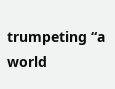trumpeting “a world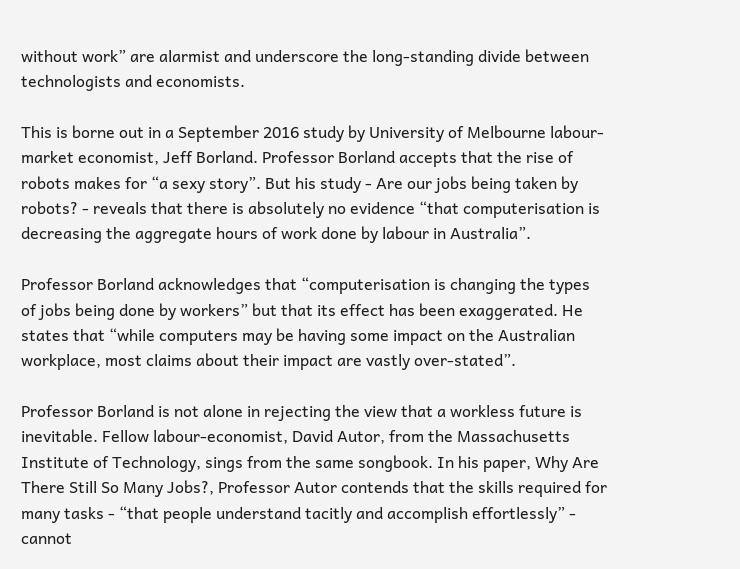without work” are alarmist and underscore the long-standing divide between technologists and economists.

This is borne out in a September 2016 study by University of Melbourne labour-market economist, Jeff Borland. Professor Borland accepts that the rise of robots makes for “a sexy story”. But his study - Are our jobs being taken by robots? - reveals that there is absolutely no evidence “that computerisation is decreasing the aggregate hours of work done by labour in Australia”.

Professor Borland acknowledges that “computerisation is changing the types of jobs being done by workers” but that its effect has been exaggerated. He states that “while computers may be having some impact on the Australian workplace, most claims about their impact are vastly over-stated”.

Professor Borland is not alone in rejecting the view that a workless future is inevitable. Fellow labour-economist, David Autor, from the Massachusetts Institute of Technology, sings from the same songbook. In his paper, Why Are There Still So Many Jobs?, Professor Autor contends that the skills required for many tasks - “that people understand tacitly and accomplish effortlessly” - cannot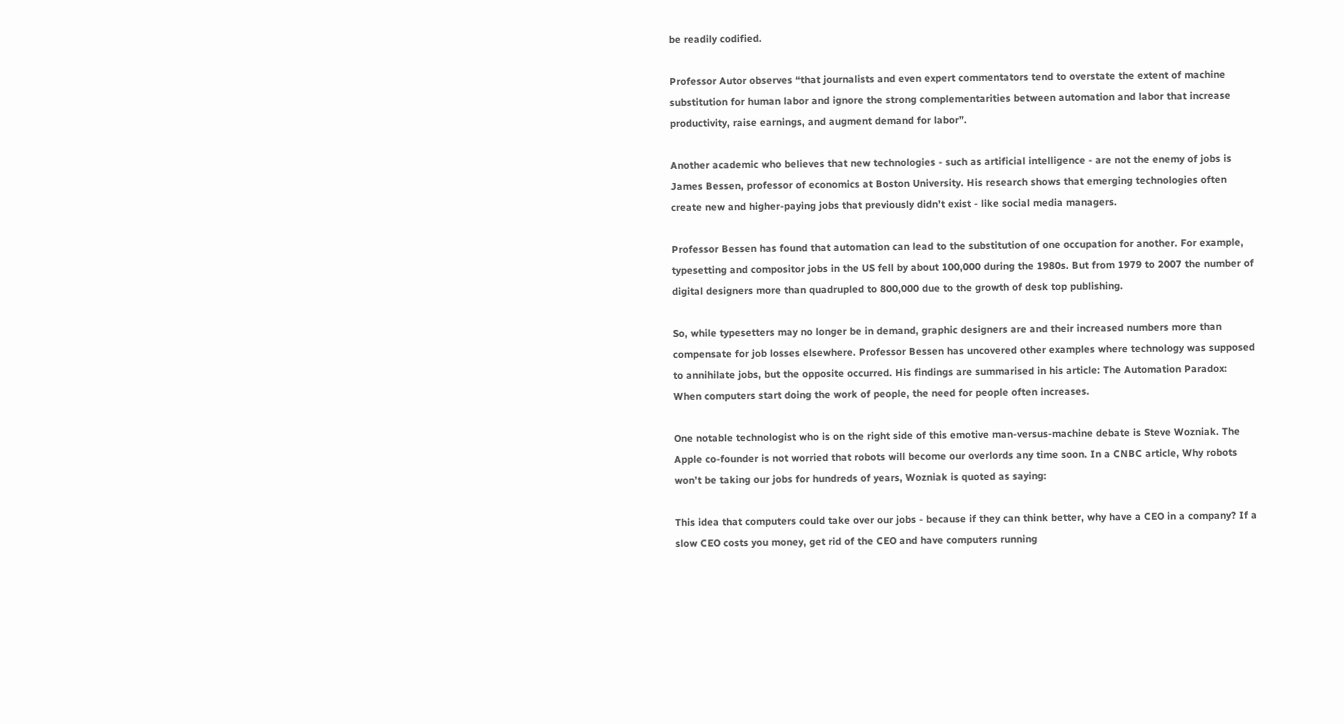be readily codified.

Professor Autor observes “that journalists and even expert commentators tend to overstate the extent of machine substitution for human labor and ignore the strong complementarities between automation and labor that increase productivity, raise earnings, and augment demand for labor”.

Another academic who believes that new technologies - such as artificial intelligence - are not the enemy of jobs is James Bessen, professor of economics at Boston University. His research shows that emerging technologies often create new and higher-paying jobs that previously didn’t exist - like social media managers.

Professor Bessen has found that automation can lead to the substitution of one occupation for another. For example, typesetting and compositor jobs in the US fell by about 100,000 during the 1980s. But from 1979 to 2007 the number of digital designers more than quadrupled to 800,000 due to the growth of desk top publishing.

So, while typesetters may no longer be in demand, graphic designers are and their increased numbers more than compensate for job losses elsewhere. Professor Bessen has uncovered other examples where technology was supposed to annihilate jobs, but the opposite occurred. His findings are summarised in his article: The Automation Paradox: When computers start doing the work of people, the need for people often increases.

One notable technologist who is on the right side of this emotive man-versus-machine debate is Steve Wozniak. The Apple co-founder is not worried that robots will become our overlords any time soon. In a CNBC article, Why robots won’t be taking our jobs for hundreds of years, Wozniak is quoted as saying:

This idea that computers could take over our jobs - because if they can think better, why have a CEO in a company? If a slow CEO costs you money, get rid of the CEO and have computers running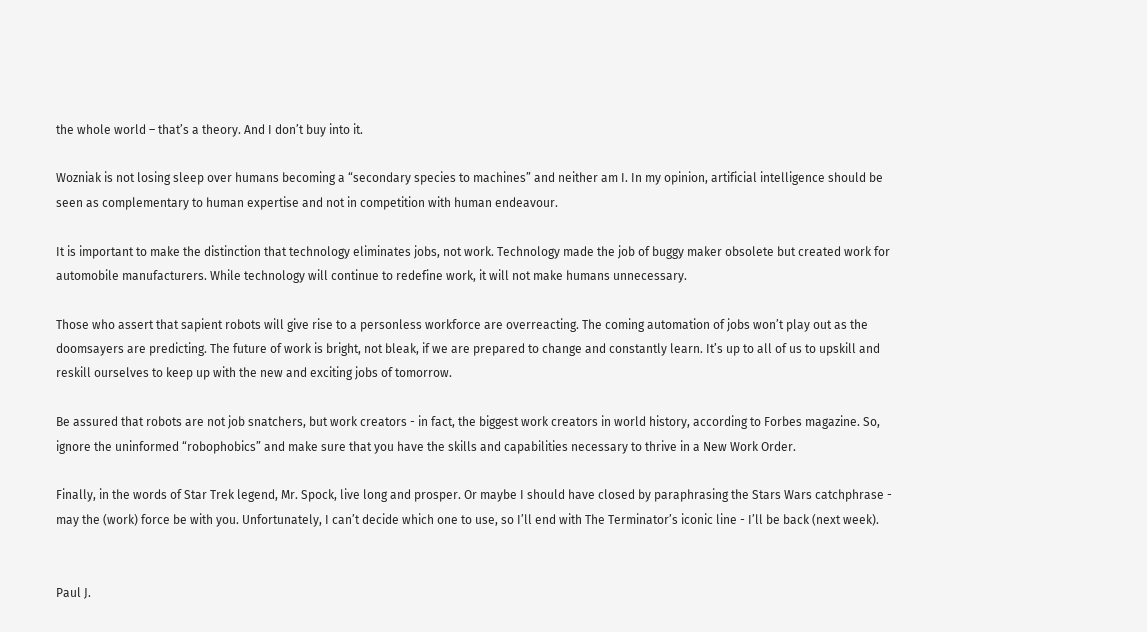the whole world – that’s a theory. And I don’t buy into it.

Wozniak is not losing sleep over humans becoming a “secondary species to machines” and neither am I. In my opinion, artificial intelligence should be seen as complementary to human expertise and not in competition with human endeavour.

It is important to make the distinction that technology eliminates jobs, not work. Technology made the job of buggy maker obsolete but created work for automobile manufacturers. While technology will continue to redefine work, it will not make humans unnecessary.

Those who assert that sapient robots will give rise to a personless workforce are overreacting. The coming automation of jobs won’t play out as the doomsayers are predicting. The future of work is bright, not bleak, if we are prepared to change and constantly learn. It’s up to all of us to upskill and reskill ourselves to keep up with the new and exciting jobs of tomorrow.

Be assured that robots are not job snatchers, but work creators - in fact, the biggest work creators in world history, according to Forbes magazine. So, ignore the uninformed “robophobics” and make sure that you have the skills and capabilities necessary to thrive in a New Work Order.

Finally, in the words of Star Trek legend, Mr. Spock, live long and prosper. Or maybe I should have closed by paraphrasing the Stars Wars catchphrase - may the (work) force be with you. Unfortunately, I can’t decide which one to use, so I’ll end with The Terminator’s iconic line - I’ll be back (next week).


Paul J.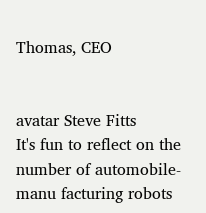Thomas, CEO


avatar Steve Fitts
It's fun to reflect on the number of automobile-manu facturing robots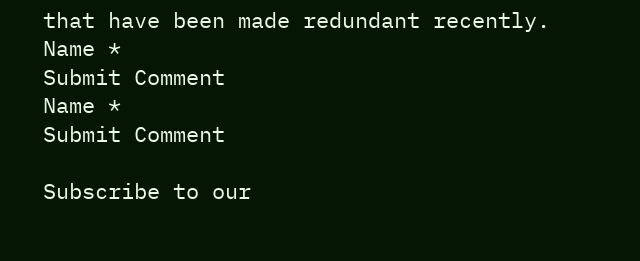that have been made redundant recently.
Name *
Submit Comment
Name *
Submit Comment

Subscribe to our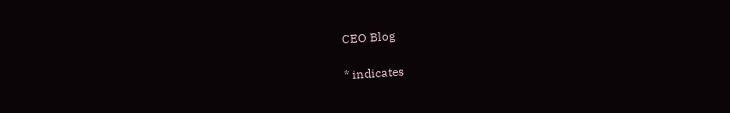CEO Blog

* indicates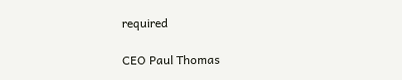required

CEO Paul Thomas